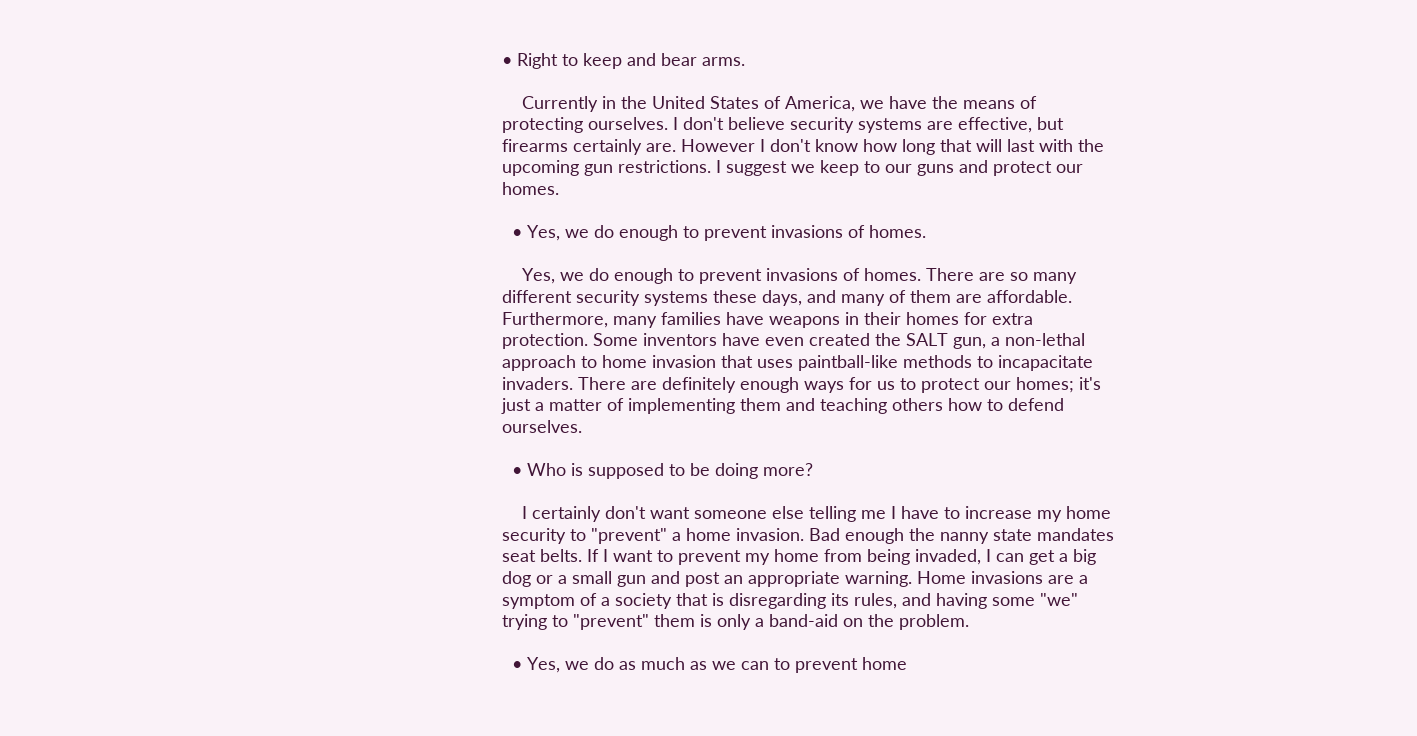• Right to keep and bear arms.

    Currently in the United States of America, we have the means of protecting ourselves. I don't believe security systems are effective, but firearms certainly are. However I don't know how long that will last with the upcoming gun restrictions. I suggest we keep to our guns and protect our homes.

  • Yes, we do enough to prevent invasions of homes.

    Yes, we do enough to prevent invasions of homes. There are so many different security systems these days, and many of them are affordable. Furthermore, many families have weapons in their homes for extra protection. Some inventors have even created the SALT gun, a non-lethal approach to home invasion that uses paintball-like methods to incapacitate invaders. There are definitely enough ways for us to protect our homes; it's just a matter of implementing them and teaching others how to defend ourselves.

  • Who is supposed to be doing more?

    I certainly don't want someone else telling me I have to increase my home security to "prevent" a home invasion. Bad enough the nanny state mandates seat belts. If I want to prevent my home from being invaded, I can get a big dog or a small gun and post an appropriate warning. Home invasions are a symptom of a society that is disregarding its rules, and having some "we" trying to "prevent" them is only a band-aid on the problem.

  • Yes, we do as much as we can to prevent home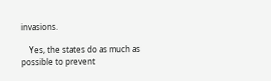invasions.

    Yes, the states do as much as possible to prevent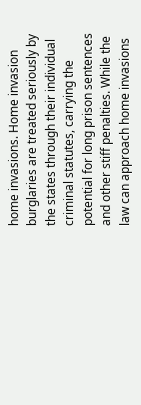home invasions. Home invasion burglaries are treated seriously by the states through their individual criminal statutes, carrying the potential for long prison sentences and other stiff penalties. While the law can approach home invasions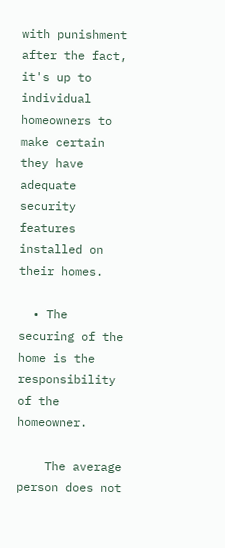with punishment after the fact, it's up to individual homeowners to make certain they have adequate security features installed on their homes.

  • The securing of the home is the responsibility of the homeowner.

    The average person does not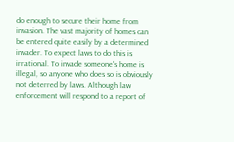do enough to secure their home from invasion. The vast majority of homes can be entered quite easily by a determined invader. To expect laws to do this is irrational. To invade someone's home is illegal, so anyone who does so is obviously not deterred by laws. Although law enforcement will respond to a report of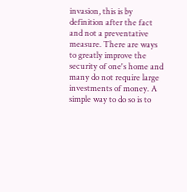invasion, this is by definition after the fact and not a preventative measure. There are ways to greatly improve the security of one's home and many do not require large investments of money. A simple way to do so is to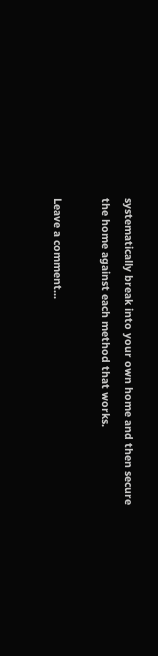systematically break into your own home and then secure the home against each method that works.

Leave a comment...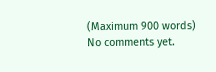(Maximum 900 words)
No comments yet.